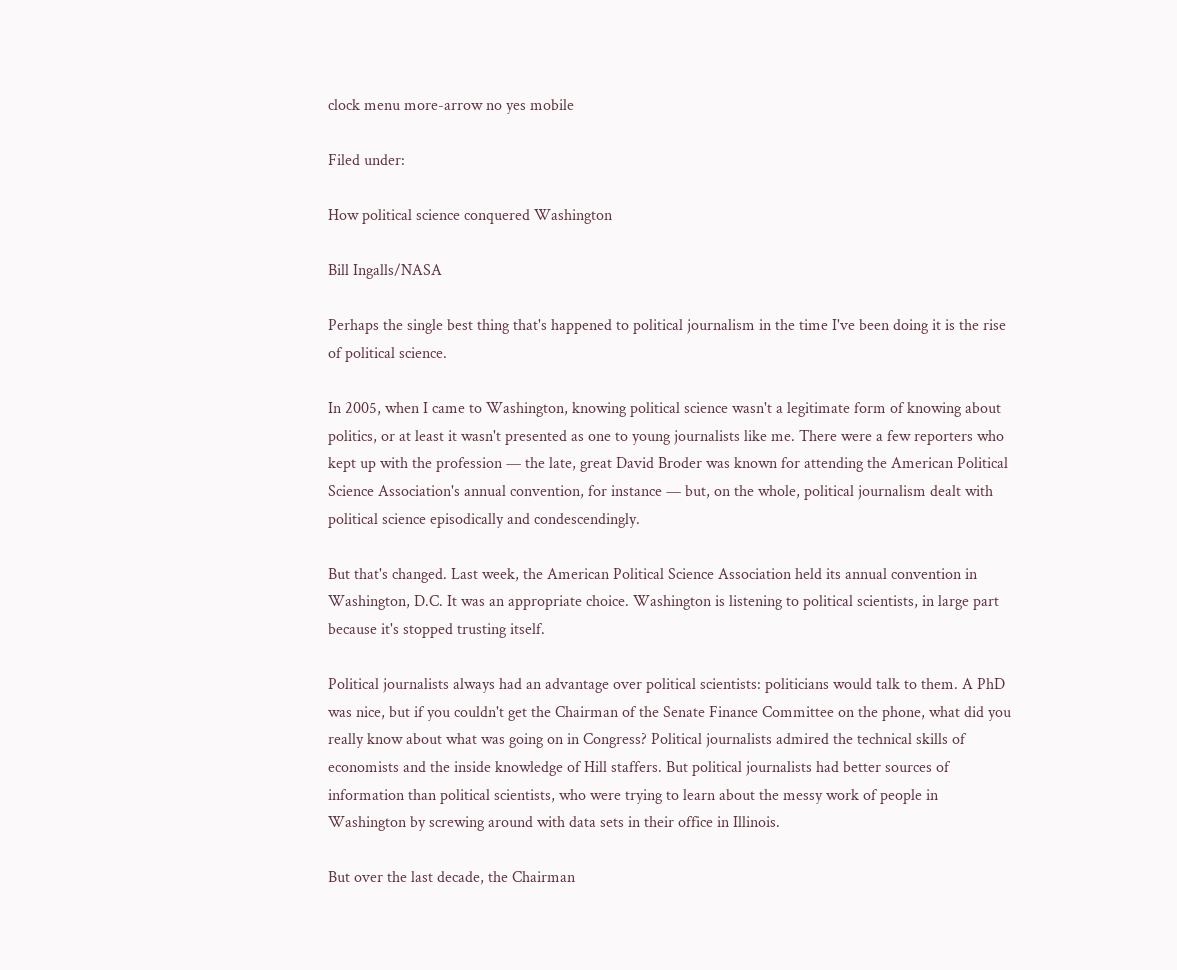clock menu more-arrow no yes mobile

Filed under:

How political science conquered Washington

Bill Ingalls/NASA

Perhaps the single best thing that's happened to political journalism in the time I've been doing it is the rise of political science.

In 2005, when I came to Washington, knowing political science wasn't a legitimate form of knowing about politics, or at least it wasn't presented as one to young journalists like me. There were a few reporters who kept up with the profession — the late, great David Broder was known for attending the American Political Science Association's annual convention, for instance — but, on the whole, political journalism dealt with political science episodically and condescendingly.

But that's changed. Last week, the American Political Science Association held its annual convention in Washington, D.C. It was an appropriate choice. Washington is listening to political scientists, in large part because it's stopped trusting itself.

Political journalists always had an advantage over political scientists: politicians would talk to them. A PhD was nice, but if you couldn't get the Chairman of the Senate Finance Committee on the phone, what did you really know about what was going on in Congress? Political journalists admired the technical skills of economists and the inside knowledge of Hill staffers. But political journalists had better sources of information than political scientists, who were trying to learn about the messy work of people in Washington by screwing around with data sets in their office in Illinois.

But over the last decade, the Chairman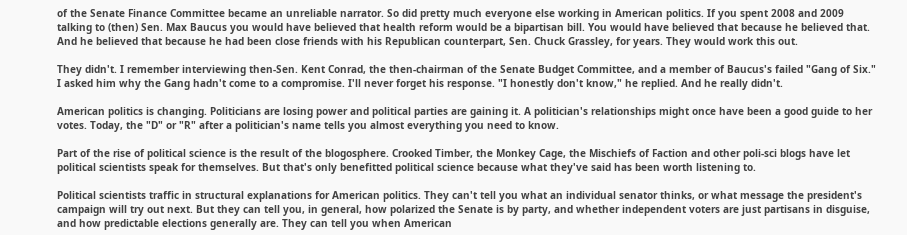of the Senate Finance Committee became an unreliable narrator. So did pretty much everyone else working in American politics. If you spent 2008 and 2009 talking to (then) Sen. Max Baucus you would have believed that health reform would be a bipartisan bill. You would have believed that because he believed that. And he believed that because he had been close friends with his Republican counterpart, Sen. Chuck Grassley, for years. They would work this out.

They didn't. I remember interviewing then-Sen. Kent Conrad, the then-chairman of the Senate Budget Committee, and a member of Baucus's failed "Gang of Six." I asked him why the Gang hadn't come to a compromise. I'll never forget his response. "I honestly don't know," he replied. And he really didn't.

American politics is changing. Politicians are losing power and political parties are gaining it. A politician's relationships might once have been a good guide to her votes. Today, the "D" or "R" after a politician's name tells you almost everything you need to know.

Part of the rise of political science is the result of the blogosphere. Crooked Timber, the Monkey Cage, the Mischiefs of Faction and other poli-sci blogs have let political scientists speak for themselves. But that's only benefitted political science because what they've said has been worth listening to.

Political scientists traffic in structural explanations for American politics. They can't tell you what an individual senator thinks, or what message the president's campaign will try out next. But they can tell you, in general, how polarized the Senate is by party, and whether independent voters are just partisans in disguise, and how predictable elections generally are. They can tell you when American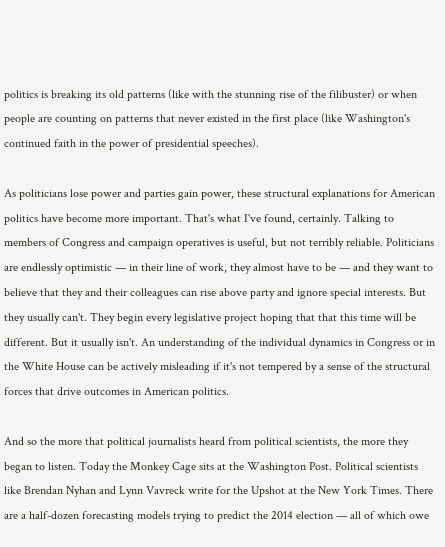politics is breaking its old patterns (like with the stunning rise of the filibuster) or when people are counting on patterns that never existed in the first place (like Washington's continued faith in the power of presidential speeches).

As politicians lose power and parties gain power, these structural explanations for American politics have become more important. That's what I've found, certainly. Talking to members of Congress and campaign operatives is useful, but not terribly reliable. Politicians are endlessly optimistic — in their line of work, they almost have to be — and they want to believe that they and their colleagues can rise above party and ignore special interests. But they usually can't. They begin every legislative project hoping that that this time will be different. But it usually isn't. An understanding of the individual dynamics in Congress or in the White House can be actively misleading if it's not tempered by a sense of the structural forces that drive outcomes in American politics.

And so the more that political journalists heard from political scientists, the more they began to listen. Today the Monkey Cage sits at the Washington Post. Political scientists like Brendan Nyhan and Lynn Vavreck write for the Upshot at the New York Times. There are a half-dozen forecasting models trying to predict the 2014 election — all of which owe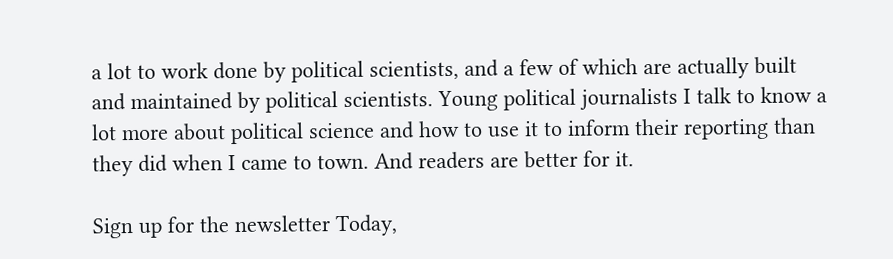a lot to work done by political scientists, and a few of which are actually built and maintained by political scientists. Young political journalists I talk to know a lot more about political science and how to use it to inform their reporting than they did when I came to town. And readers are better for it.

Sign up for the newsletter Today,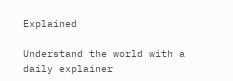Explained

Understand the world with a daily explainer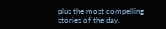plus the most compelling stories of the day.